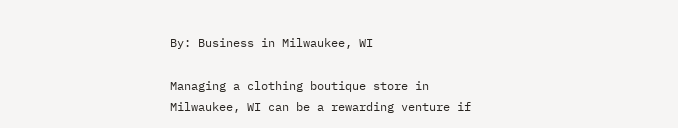By: Business in Milwaukee, WI

Managing a clothing boutique store in Milwaukee, WI can be a rewarding venture if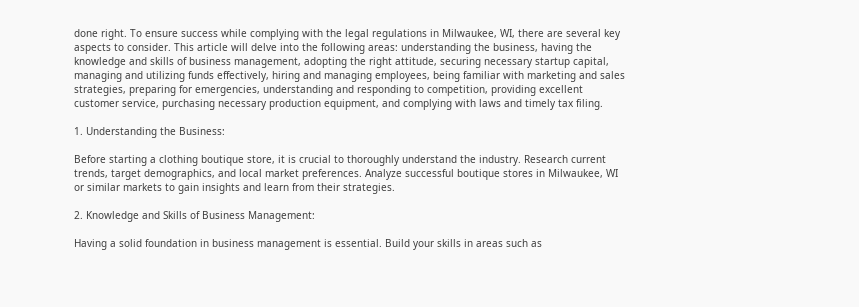done right. To ensure success while complying with the legal regulations in Milwaukee, WI, there are several key aspects to consider. This article will delve into the following areas: understanding the business, having the knowledge and skills of business management, adopting the right attitude, securing necessary startup capital, managing and utilizing funds effectively, hiring and managing employees, being familiar with marketing and sales strategies, preparing for emergencies, understanding and responding to competition, providing excellent customer service, purchasing necessary production equipment, and complying with laws and timely tax filing.

1. Understanding the Business:

Before starting a clothing boutique store, it is crucial to thoroughly understand the industry. Research current trends, target demographics, and local market preferences. Analyze successful boutique stores in Milwaukee, WI or similar markets to gain insights and learn from their strategies.

2. Knowledge and Skills of Business Management:

Having a solid foundation in business management is essential. Build your skills in areas such as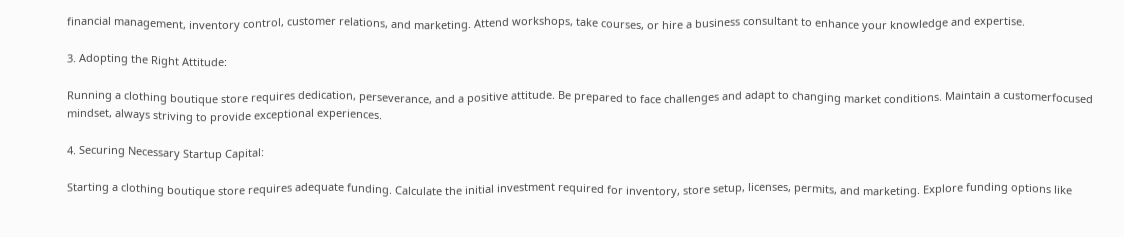financial management, inventory control, customer relations, and marketing. Attend workshops, take courses, or hire a business consultant to enhance your knowledge and expertise.

3. Adopting the Right Attitude:

Running a clothing boutique store requires dedication, perseverance, and a positive attitude. Be prepared to face challenges and adapt to changing market conditions. Maintain a customerfocused mindset, always striving to provide exceptional experiences.

4. Securing Necessary Startup Capital:

Starting a clothing boutique store requires adequate funding. Calculate the initial investment required for inventory, store setup, licenses, permits, and marketing. Explore funding options like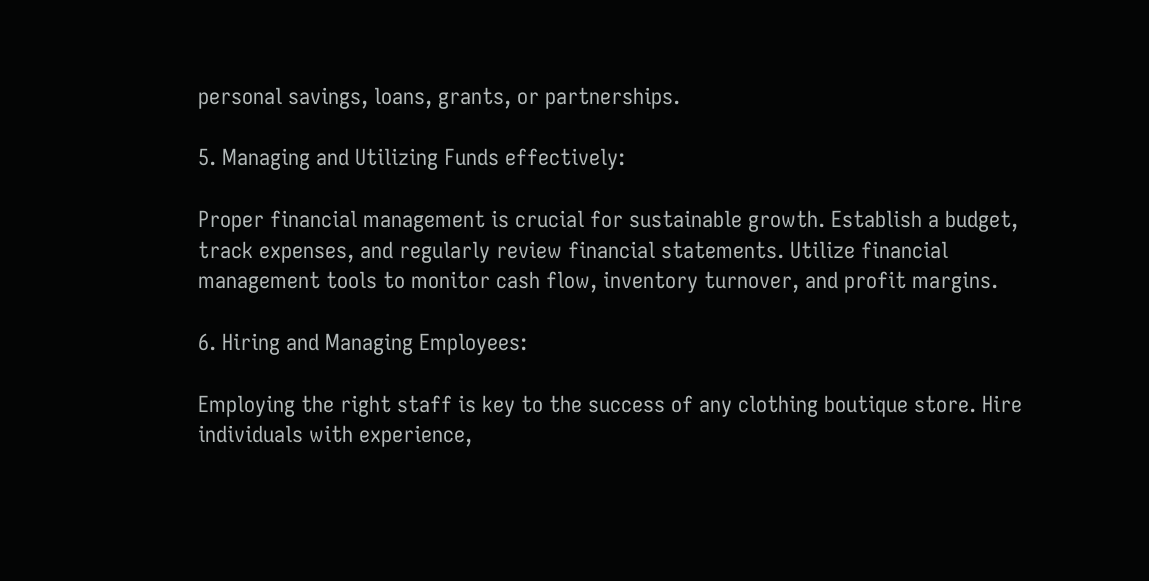personal savings, loans, grants, or partnerships.

5. Managing and Utilizing Funds effectively:

Proper financial management is crucial for sustainable growth. Establish a budget, track expenses, and regularly review financial statements. Utilize financial management tools to monitor cash flow, inventory turnover, and profit margins.

6. Hiring and Managing Employees:

Employing the right staff is key to the success of any clothing boutique store. Hire individuals with experience,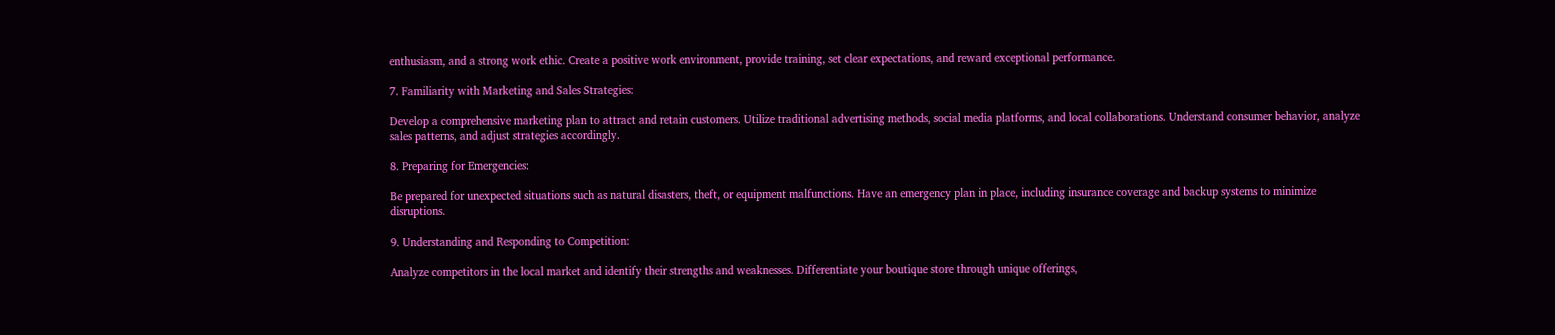enthusiasm, and a strong work ethic. Create a positive work environment, provide training, set clear expectations, and reward exceptional performance.

7. Familiarity with Marketing and Sales Strategies:

Develop a comprehensive marketing plan to attract and retain customers. Utilize traditional advertising methods, social media platforms, and local collaborations. Understand consumer behavior, analyze sales patterns, and adjust strategies accordingly.

8. Preparing for Emergencies:

Be prepared for unexpected situations such as natural disasters, theft, or equipment malfunctions. Have an emergency plan in place, including insurance coverage and backup systems to minimize disruptions.

9. Understanding and Responding to Competition:

Analyze competitors in the local market and identify their strengths and weaknesses. Differentiate your boutique store through unique offerings,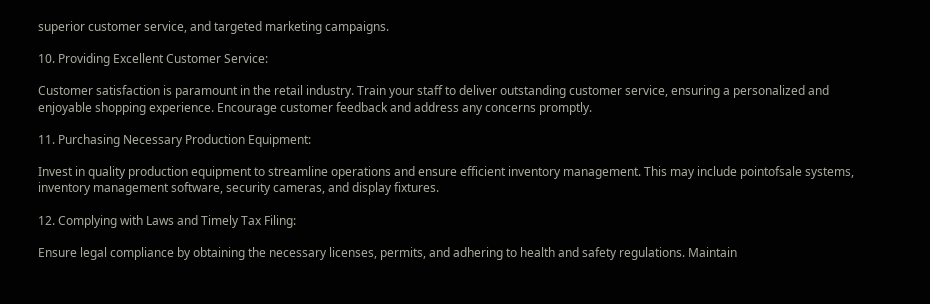superior customer service, and targeted marketing campaigns.

10. Providing Excellent Customer Service:

Customer satisfaction is paramount in the retail industry. Train your staff to deliver outstanding customer service, ensuring a personalized and enjoyable shopping experience. Encourage customer feedback and address any concerns promptly.

11. Purchasing Necessary Production Equipment:

Invest in quality production equipment to streamline operations and ensure efficient inventory management. This may include pointofsale systems, inventory management software, security cameras, and display fixtures.

12. Complying with Laws and Timely Tax Filing:

Ensure legal compliance by obtaining the necessary licenses, permits, and adhering to health and safety regulations. Maintain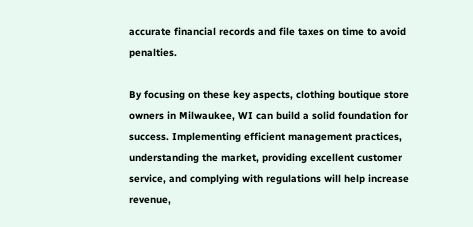accurate financial records and file taxes on time to avoid penalties.

By focusing on these key aspects, clothing boutique store owners in Milwaukee, WI can build a solid foundation for success. Implementing efficient management practices, understanding the market, providing excellent customer service, and complying with regulations will help increase revenue,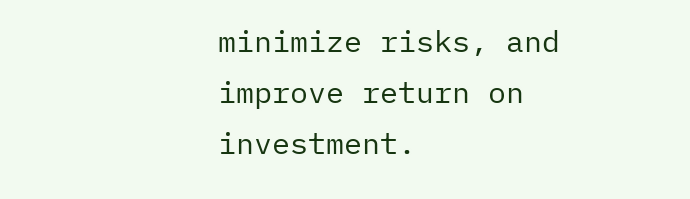minimize risks, and improve return on investment.